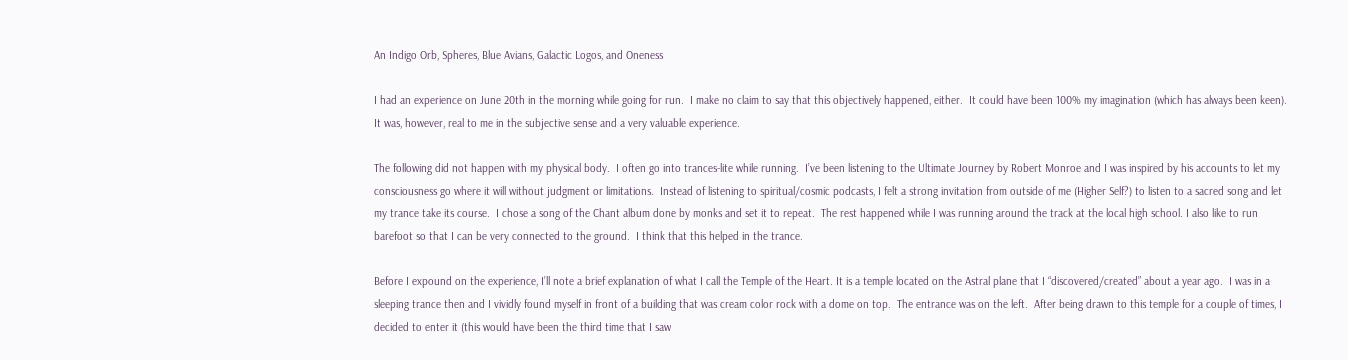An Indigo Orb, Spheres, Blue Avians, Galactic Logos, and Oneness

I had an experience on June 20th in the morning while going for run.  I make no claim to say that this objectively happened, either.  It could have been 100% my imagination (which has always been keen).  It was, however, real to me in the subjective sense and a very valuable experience.

The following did not happen with my physical body.  I often go into trances-lite while running.  I’ve been listening to the Ultimate Journey by Robert Monroe and I was inspired by his accounts to let my consciousness go where it will without judgment or limitations.  Instead of listening to spiritual/cosmic podcasts, I felt a strong invitation from outside of me (Higher Self?) to listen to a sacred song and let my trance take its course.  I chose a song of the Chant album done by monks and set it to repeat.  The rest happened while I was running around the track at the local high school. I also like to run barefoot so that I can be very connected to the ground.  I think that this helped in the trance.

Before I expound on the experience, I’ll note a brief explanation of what I call the Temple of the Heart. It is a temple located on the Astral plane that I “discovered/created” about a year ago.  I was in a sleeping trance then and I vividly found myself in front of a building that was cream color rock with a dome on top.  The entrance was on the left.  After being drawn to this temple for a couple of times, I decided to enter it (this would have been the third time that I saw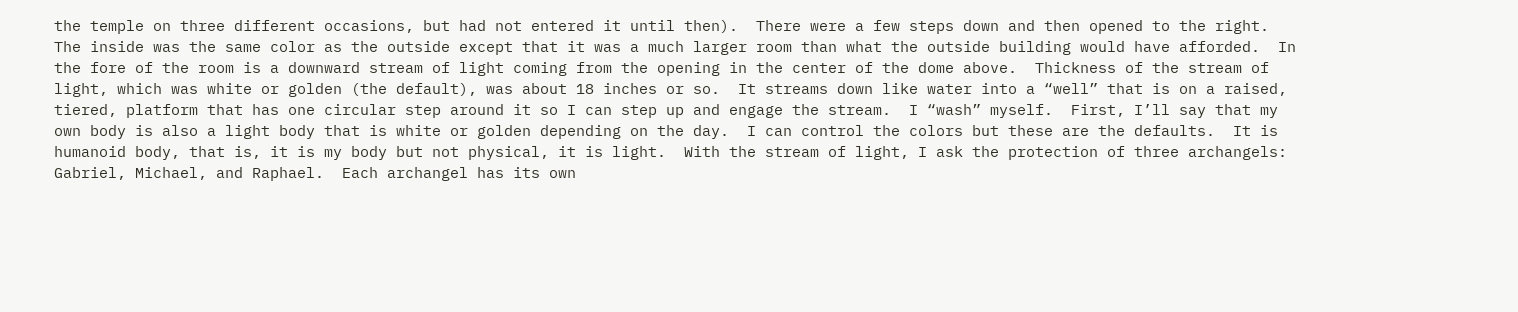the temple on three different occasions, but had not entered it until then).  There were a few steps down and then opened to the right.  The inside was the same color as the outside except that it was a much larger room than what the outside building would have afforded.  In the fore of the room is a downward stream of light coming from the opening in the center of the dome above.  Thickness of the stream of light, which was white or golden (the default), was about 18 inches or so.  It streams down like water into a “well” that is on a raised, tiered, platform that has one circular step around it so I can step up and engage the stream.  I “wash” myself.  First, I’ll say that my own body is also a light body that is white or golden depending on the day.  I can control the colors but these are the defaults.  It is humanoid body, that is, it is my body but not physical, it is light.  With the stream of light, I ask the protection of three archangels: Gabriel, Michael, and Raphael.  Each archangel has its own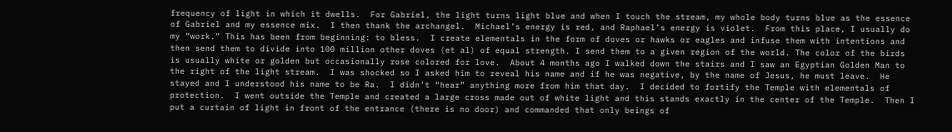frequency of light in which it dwells.  For Gabriel, the light turns light blue and when I touch the stream, my whole body turns blue as the essence of Gabriel and my essence mix.  I then thank the archangel.  Michael’s energy is red, and Raphael’s energy is violet.  From this place, I usually do my “work.” This has been from beginning: to bless.  I create elementals in the form of doves or hawks or eagles and infuse them with intentions and then send them to divide into 100 million other doves (et al) of equal strength. I send them to a given region of the world. The color of the birds is usually white or golden but occasionally rose colored for love.  About 4 months ago I walked down the stairs and I saw an Egyptian Golden Man to the right of the light stream.  I was shocked so I asked him to reveal his name and if he was negative, by the name of Jesus, he must leave.  He stayed and I understood his name to be Ra.  I didn’t “hear” anything more from him that day.  I decided to fortify the Temple with elementals of protection.  I went outside the Temple and created a large cross made out of white light and this stands exactly in the center of the Temple.  Then I put a curtain of light in front of the entrance (there is no door) and commanded that only beings of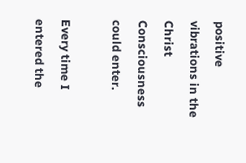positive vibrations in the Christ Consciousness could enter.

Every time I entered the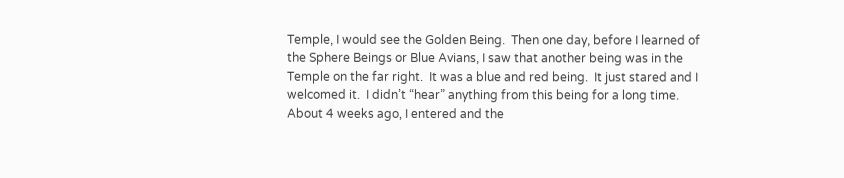Temple, I would see the Golden Being.  Then one day, before I learned of the Sphere Beings or Blue Avians, I saw that another being was in the Temple on the far right.  It was a blue and red being.  It just stared and I welcomed it.  I didn’t “hear” anything from this being for a long time.  About 4 weeks ago, I entered and the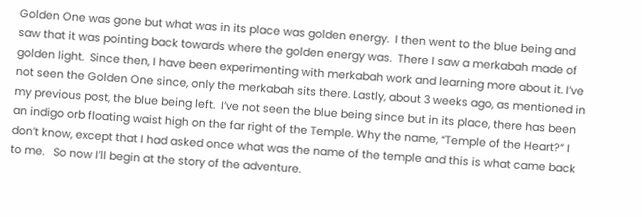Golden One was gone but what was in its place was golden energy.  I then went to the blue being and saw that it was pointing back towards where the golden energy was.  There I saw a merkabah made of golden light.  Since then, I have been experimenting with merkabah work and learning more about it. I’ve not seen the Golden One since, only the merkabah sits there. Lastly, about 3 weeks ago, as mentioned in my previous post, the blue being left.  I’ve not seen the blue being since but in its place, there has been an indigo orb floating waist high on the far right of the Temple. Why the name, “Temple of the Heart?” I don’t know, except that I had asked once what was the name of the temple and this is what came back to me.   So now I’ll begin at the story of the adventure.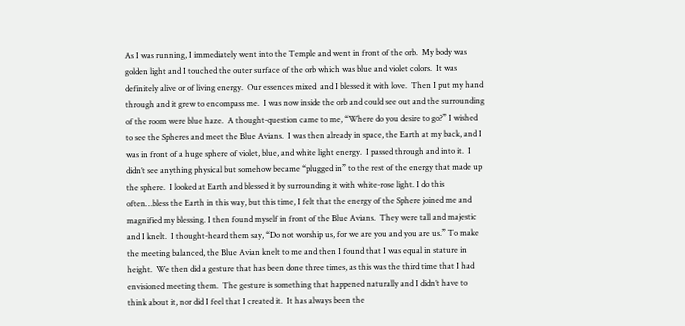As I was running, I immediately went into the Temple and went in front of the orb.  My body was golden light and I touched the outer surface of the orb which was blue and violet colors.  It was definitely alive or of living energy.  Our essences mixed  and I blessed it with love.  Then I put my hand through and it grew to encompass me.  I was now inside the orb and could see out and the surrounding of the room were blue haze.  A thought-question came to me, “Where do you desire to go?” I wished to see the Spheres and meet the Blue Avians.  I was then already in space, the Earth at my back, and I was in front of a huge sphere of violet, blue, and white light energy.  I passed through and into it.  I didn’t see anything physical but somehow became “plugged in” to the rest of the energy that made up the sphere.  I looked at Earth and blessed it by surrounding it with white-rose light. I do this often…bless the Earth in this way, but this time, I felt that the energy of the Sphere joined me and magnified my blessing. I then found myself in front of the Blue Avians.  They were tall and majestic and I knelt.  I thought-heard them say, “Do not worship us, for we are you and you are us.” To make the meeting balanced, the Blue Avian knelt to me and then I found that I was equal in stature in height.  We then did a gesture that has been done three times, as this was the third time that I had envisioned meeting them.  The gesture is something that happened naturally and I didn’t have to think about it, nor did I feel that I created it.  It has always been the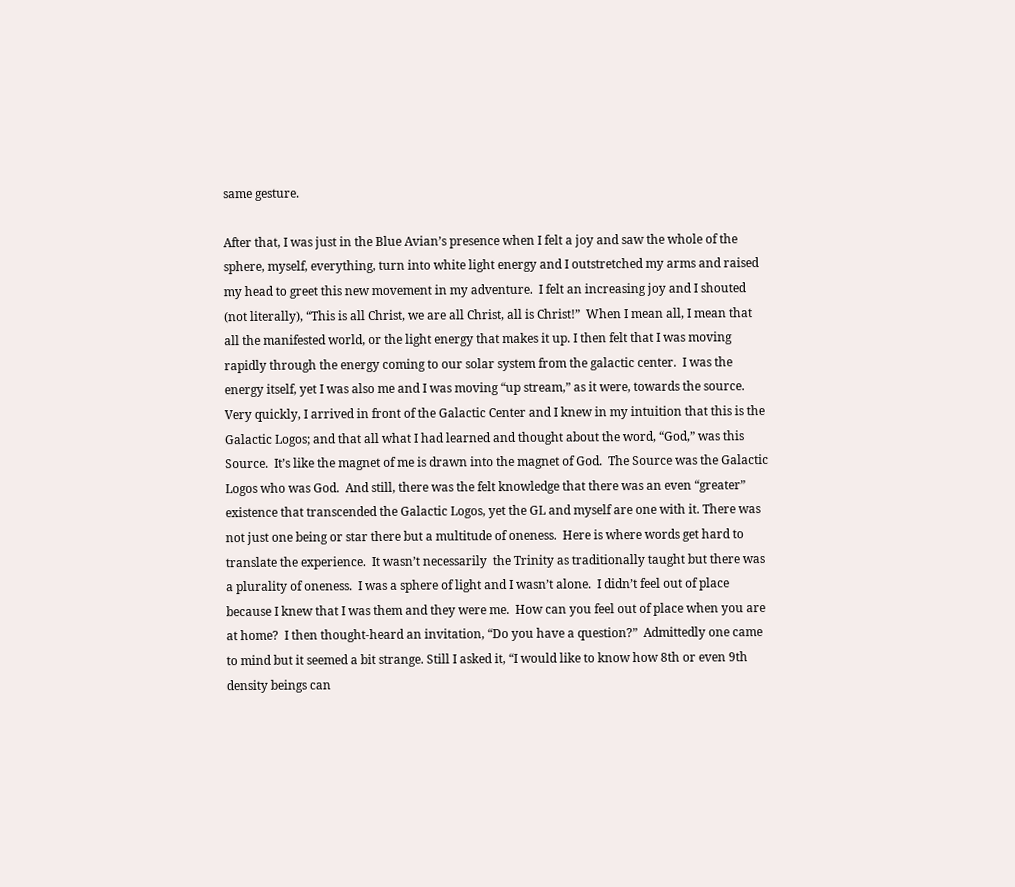same gesture.

After that, I was just in the Blue Avian’s presence when I felt a joy and saw the whole of the sphere, myself, everything, turn into white light energy and I outstretched my arms and raised my head to greet this new movement in my adventure.  I felt an increasing joy and I shouted (not literally), “This is all Christ, we are all Christ, all is Christ!”  When I mean all, I mean that all the manifested world, or the light energy that makes it up. I then felt that I was moving rapidly through the energy coming to our solar system from the galactic center.  I was the energy itself, yet I was also me and I was moving “up stream,” as it were, towards the source.  Very quickly, I arrived in front of the Galactic Center and I knew in my intuition that this is the Galactic Logos; and that all what I had learned and thought about the word, “God,” was this Source.  It’s like the magnet of me is drawn into the magnet of God.  The Source was the Galactic Logos who was God.  And still, there was the felt knowledge that there was an even “greater” existence that transcended the Galactic Logos, yet the GL and myself are one with it. There was not just one being or star there but a multitude of oneness.  Here is where words get hard to translate the experience.  It wasn’t necessarily  the Trinity as traditionally taught but there was a plurality of oneness.  I was a sphere of light and I wasn’t alone.  I didn’t feel out of place because I knew that I was them and they were me.  How can you feel out of place when you are at home?  I then thought-heard an invitation, “Do you have a question?”  Admittedly one came to mind but it seemed a bit strange. Still I asked it, “I would like to know how 8th or even 9th density beings can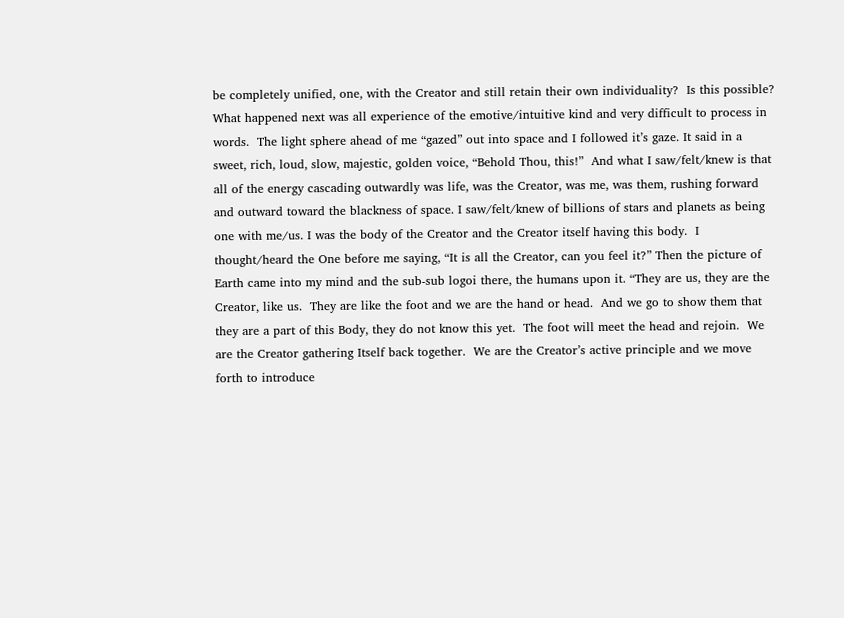be completely unified, one, with the Creator and still retain their own individuality?  Is this possible? What happened next was all experience of the emotive/intuitive kind and very difficult to process in words.  The light sphere ahead of me “gazed” out into space and I followed it’s gaze. It said in a sweet, rich, loud, slow, majestic, golden voice, “Behold Thou, this!”  And what I saw/felt/knew is that all of the energy cascading outwardly was life, was the Creator, was me, was them, rushing forward and outward toward the blackness of space. I saw/felt/knew of billions of stars and planets as being one with me/us. I was the body of the Creator and the Creator itself having this body.  I thought/heard the One before me saying, “It is all the Creator, can you feel it?” Then the picture of Earth came into my mind and the sub-sub logoi there, the humans upon it. “They are us, they are the Creator, like us.  They are like the foot and we are the hand or head.  And we go to show them that they are a part of this Body, they do not know this yet.  The foot will meet the head and rejoin.  We are the Creator gathering Itself back together.  We are the Creator’s active principle and we move forth to introduce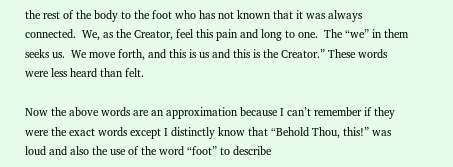the rest of the body to the foot who has not known that it was always connected.  We, as the Creator, feel this pain and long to one.  The “we” in them seeks us.  We move forth, and this is us and this is the Creator.” These words were less heard than felt.

Now the above words are an approximation because I can’t remember if they were the exact words except I distinctly know that “Behold Thou, this!” was loud and also the use of the word “foot” to describe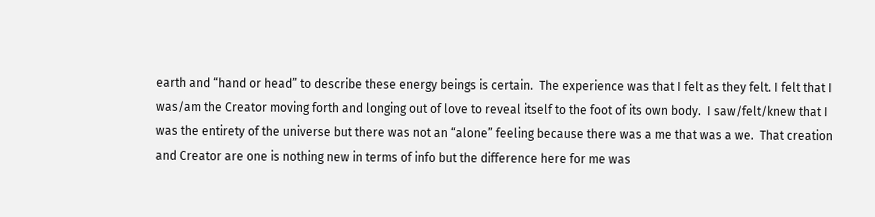earth and “hand or head” to describe these energy beings is certain.  The experience was that I felt as they felt. I felt that I was/am the Creator moving forth and longing out of love to reveal itself to the foot of its own body.  I saw/felt/knew that I was the entirety of the universe but there was not an “alone” feeling because there was a me that was a we.  That creation and Creator are one is nothing new in terms of info but the difference here for me was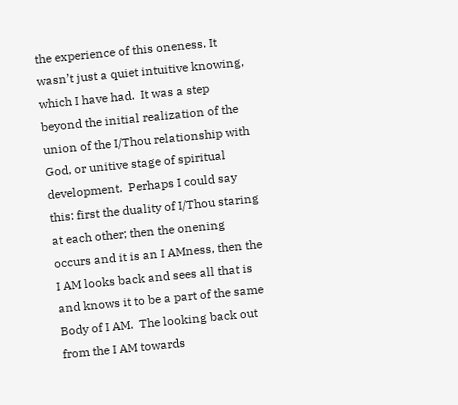the experience of this oneness. It wasn’t just a quiet intuitive knowing, which I have had.  It was a step beyond the initial realization of the union of the I/Thou relationship with God, or unitive stage of spiritual development.  Perhaps I could say this: first the duality of I/Thou staring at each other; then the onening occurs and it is an I AMness, then the I AM looks back and sees all that is and knows it to be a part of the same Body of I AM.  The looking back out from the I AM towards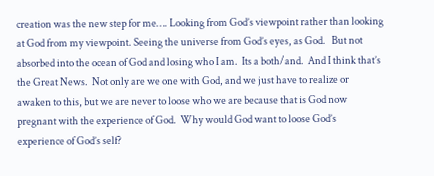creation was the new step for me…. Looking from God’s viewpoint rather than looking at God from my viewpoint. Seeing the universe from God’s eyes, as God.   But not absorbed into the ocean of God and losing who I am.  Its a both/and.  And I think that’s the Great News.  Not only are we one with God, and we just have to realize or awaken to this, but we are never to loose who we are because that is God now pregnant with the experience of God.  Why would God want to loose God’s experience of God’s self?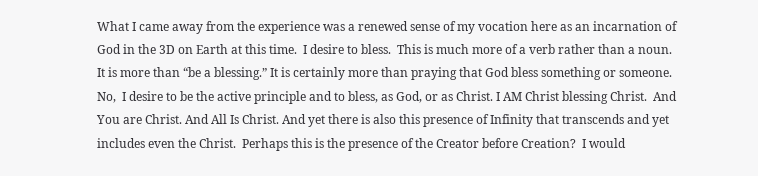What I came away from the experience was a renewed sense of my vocation here as an incarnation of God in the 3D on Earth at this time.  I desire to bless.  This is much more of a verb rather than a noun.  It is more than “be a blessing.” It is certainly more than praying that God bless something or someone.  No,  I desire to be the active principle and to bless, as God, or as Christ. I AM Christ blessing Christ.  And You are Christ. And All Is Christ. And yet there is also this presence of Infinity that transcends and yet includes even the Christ.  Perhaps this is the presence of the Creator before Creation?  I would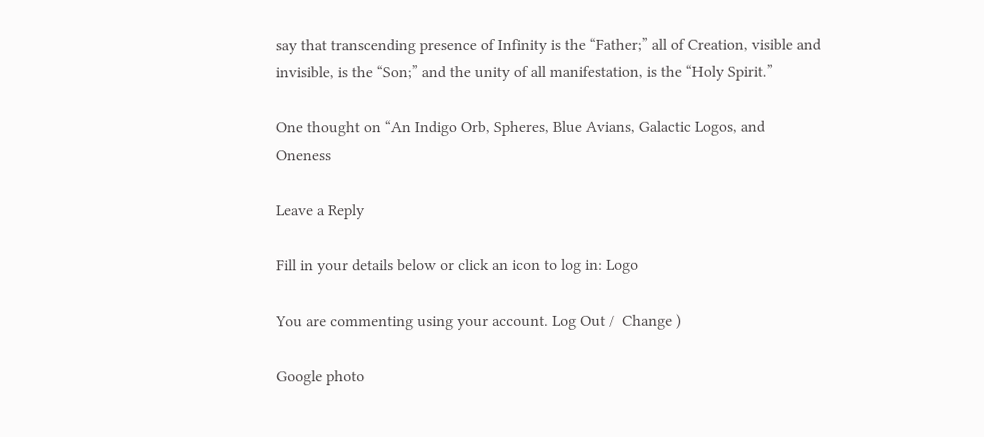say that transcending presence of Infinity is the “Father;” all of Creation, visible and invisible, is the “Son;” and the unity of all manifestation, is the “Holy Spirit.”

One thought on “An Indigo Orb, Spheres, Blue Avians, Galactic Logos, and Oneness

Leave a Reply

Fill in your details below or click an icon to log in: Logo

You are commenting using your account. Log Out /  Change )

Google photo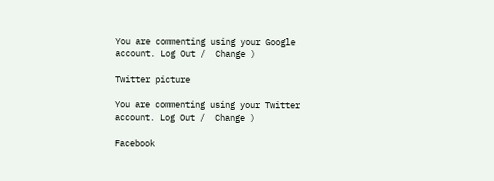You are commenting using your Google account. Log Out /  Change )

Twitter picture

You are commenting using your Twitter account. Log Out /  Change )

Facebook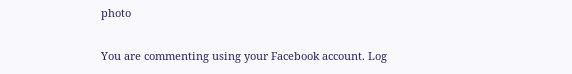photo

You are commenting using your Facebook account. Log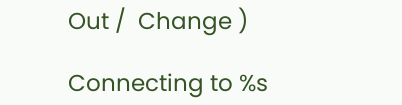Out /  Change )

Connecting to %s